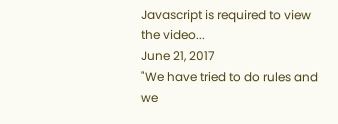Javascript is required to view the video...
June 21, 2017
"We have tried to do rules and we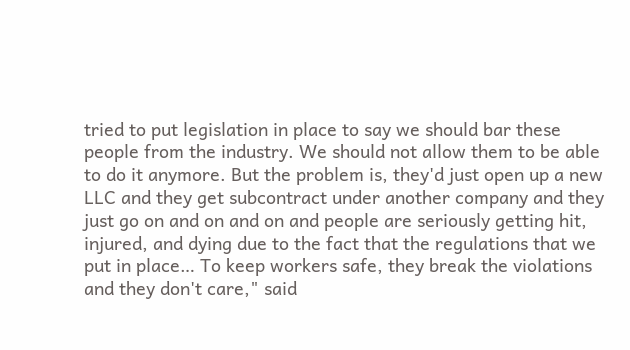tried to put legislation in place to say we should bar these people from the industry. We should not allow them to be able to do it anymore. But the problem is, they'd just open up a new LLC and they get subcontract under another company and they just go on and on and on and people are seriously getting hit, injured, and dying due to the fact that the regulations that we put in place… To keep workers safe, they break the violations and they don't care," said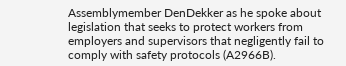Assemblymember DenDekker as he spoke about legislation that seeks to protect workers from employers and supervisors that negligently fail to comply with safety protocols (A2966B).